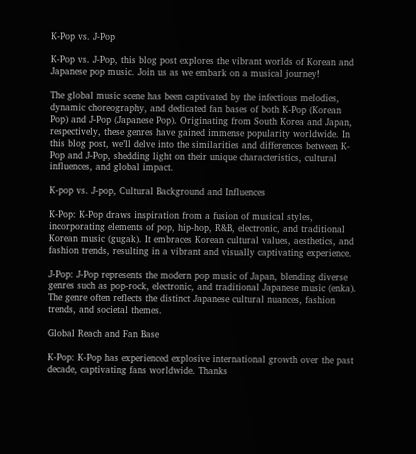K-Pop vs. J-Pop

K-Pop vs. J-Pop, this blog post explores the vibrant worlds of Korean and Japanese pop music. Join us as we embark on a musical journey!

The global music scene has been captivated by the infectious melodies, dynamic choreography, and dedicated fan bases of both K-Pop (Korean Pop) and J-Pop (Japanese Pop). Originating from South Korea and Japan, respectively, these genres have gained immense popularity worldwide. In this blog post, we’ll delve into the similarities and differences between K-Pop and J-Pop, shedding light on their unique characteristics, cultural influences, and global impact.

K-pop vs. J-pop, Cultural Background and Influences

K-Pop: K-Pop draws inspiration from a fusion of musical styles, incorporating elements of pop, hip-hop, R&B, electronic, and traditional Korean music (gugak). It embraces Korean cultural values, aesthetics, and fashion trends, resulting in a vibrant and visually captivating experience.

J-Pop: J-Pop represents the modern pop music of Japan, blending diverse genres such as pop-rock, electronic, and traditional Japanese music (enka). The genre often reflects the distinct Japanese cultural nuances, fashion trends, and societal themes.

Global Reach and Fan Base

K-Pop: K-Pop has experienced explosive international growth over the past decade, captivating fans worldwide. Thanks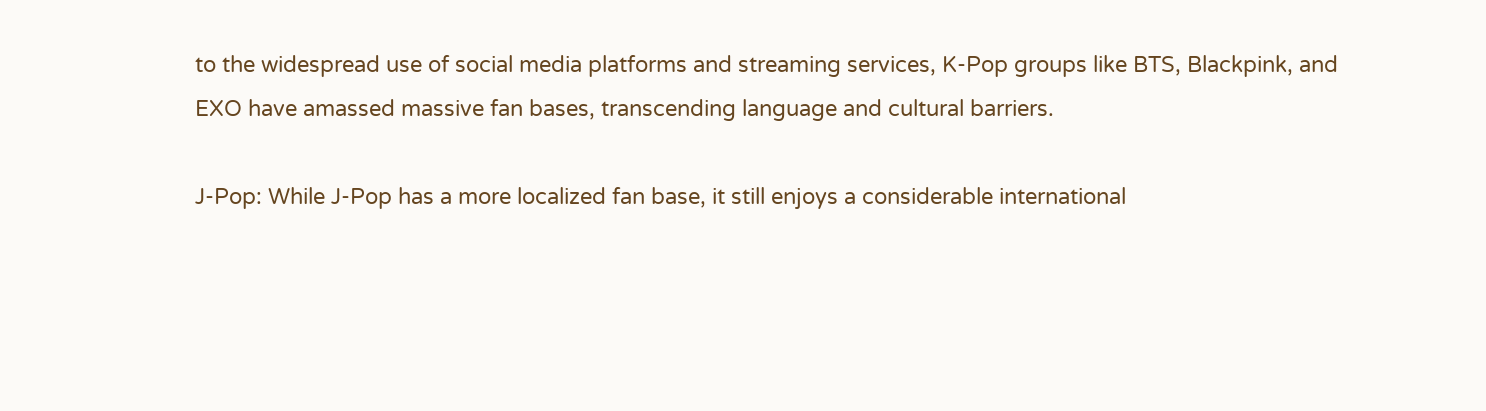to the widespread use of social media platforms and streaming services, K-Pop groups like BTS, Blackpink, and EXO have amassed massive fan bases, transcending language and cultural barriers.

J-Pop: While J-Pop has a more localized fan base, it still enjoys a considerable international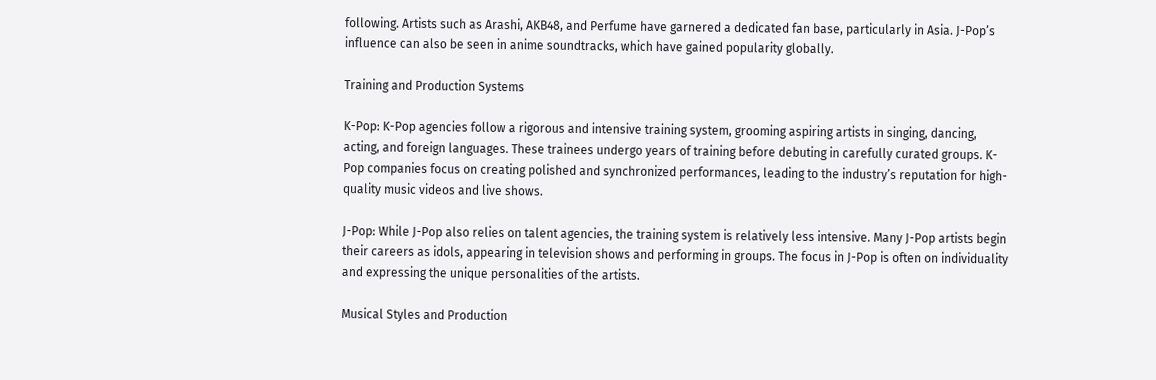following. Artists such as Arashi, AKB48, and Perfume have garnered a dedicated fan base, particularly in Asia. J-Pop’s influence can also be seen in anime soundtracks, which have gained popularity globally.

Training and Production Systems

K-Pop: K-Pop agencies follow a rigorous and intensive training system, grooming aspiring artists in singing, dancing, acting, and foreign languages. These trainees undergo years of training before debuting in carefully curated groups. K-Pop companies focus on creating polished and synchronized performances, leading to the industry’s reputation for high-quality music videos and live shows.

J-Pop: While J-Pop also relies on talent agencies, the training system is relatively less intensive. Many J-Pop artists begin their careers as idols, appearing in television shows and performing in groups. The focus in J-Pop is often on individuality and expressing the unique personalities of the artists.

Musical Styles and Production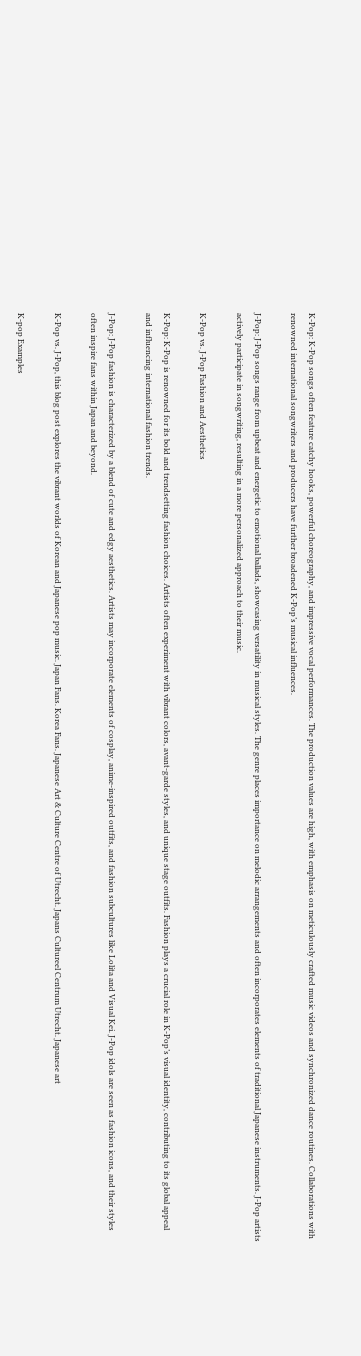K-Pop: K-Pop songs often feature catchy hooks, powerful choreography, and impressive vocal performances. The production values are high, with emphasis on meticulously crafted music videos and synchronized dance routines. Collaborations with renowned international songwriters and producers have further broadened K-Pop’s musical influences.

J-Pop: J-Pop songs range from upbeat and energetic to emotional ballads, showcasing versatility in musical styles. The genre places importance on melodic arrangements and often incorporates elements of traditional Japanese instruments. J-Pop artists actively participate in songwriting, resulting in a more personalized approach to their music.

K-Pop vs. J-Pop Fashion and Aesthetics

K-Pop: K-Pop is renowned for its bold and trendsetting fashion choices. Artists often experiment with vibrant colors, avant-garde styles, and unique stage outfits. Fashion plays a crucial role in K-Pop’s visual identity, contributing to its global appeal and influencing international fashion trends.

J-Pop: J-Pop fashion is characterized by a blend of cute and edgy aesthetics. Artists may incorporate elements of cosplay, anime-inspired outfits, and fashion subcultures like Lolita and Visual Kei. J-Pop idols are seen as fashion icons, and their styles often inspire fans within Japan and beyond.

K-Pop vs. J-Pop, this blog post explores the vibrant worlds of Korean and Japanese pop music. Japan Fans. Korea Fans. Japanese Art & Culture Centre of Utrecht. Japans Cultureel Centrum Utrecht. Japanese art

K-pop Examples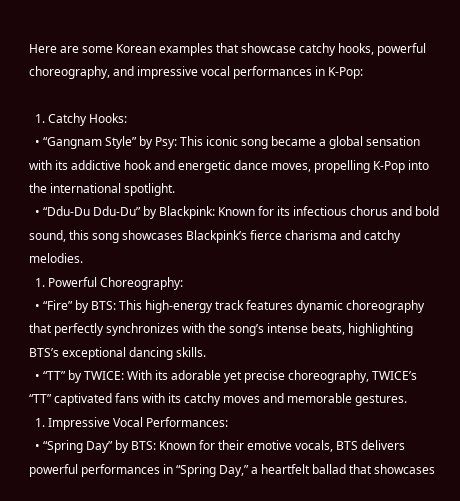Here are some Korean examples that showcase catchy hooks, powerful choreography, and impressive vocal performances in K-Pop:

  1. Catchy Hooks:
  • “Gangnam Style” by Psy: This iconic song became a global sensation with its addictive hook and energetic dance moves, propelling K-Pop into the international spotlight.
  • “Ddu-Du Ddu-Du” by Blackpink: Known for its infectious chorus and bold sound, this song showcases Blackpink’s fierce charisma and catchy melodies.
  1. Powerful Choreography:
  • “Fire” by BTS: This high-energy track features dynamic choreography that perfectly synchronizes with the song’s intense beats, highlighting BTS’s exceptional dancing skills.
  • “TT” by TWICE: With its adorable yet precise choreography, TWICE’s “TT” captivated fans with its catchy moves and memorable gestures.
  1. Impressive Vocal Performances:
  • “Spring Day” by BTS: Known for their emotive vocals, BTS delivers powerful performances in “Spring Day,” a heartfelt ballad that showcases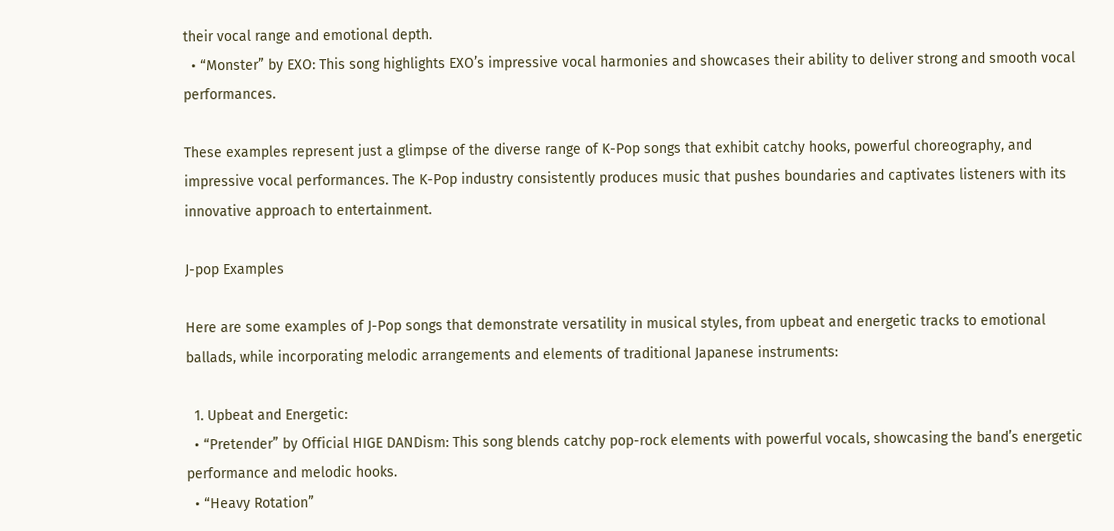their vocal range and emotional depth.
  • “Monster” by EXO: This song highlights EXO’s impressive vocal harmonies and showcases their ability to deliver strong and smooth vocal performances.

These examples represent just a glimpse of the diverse range of K-Pop songs that exhibit catchy hooks, powerful choreography, and impressive vocal performances. The K-Pop industry consistently produces music that pushes boundaries and captivates listeners with its innovative approach to entertainment.

J-pop Examples

Here are some examples of J-Pop songs that demonstrate versatility in musical styles, from upbeat and energetic tracks to emotional ballads, while incorporating melodic arrangements and elements of traditional Japanese instruments:

  1. Upbeat and Energetic:
  • “Pretender” by Official HIGE DANDism: This song blends catchy pop-rock elements with powerful vocals, showcasing the band’s energetic performance and melodic hooks.
  • “Heavy Rotation”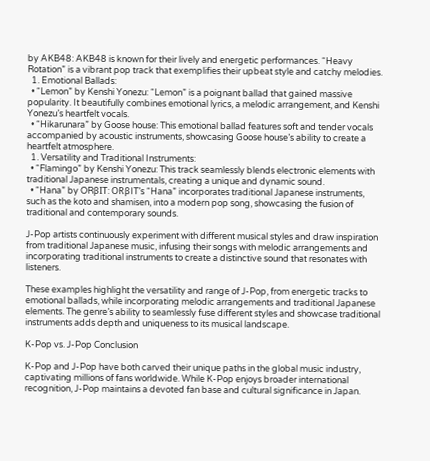by AKB48: AKB48 is known for their lively and energetic performances. “Heavy Rotation” is a vibrant pop track that exemplifies their upbeat style and catchy melodies.
  1. Emotional Ballads:
  • “Lemon” by Kenshi Yonezu: “Lemon” is a poignant ballad that gained massive popularity. It beautifully combines emotional lyrics, a melodic arrangement, and Kenshi Yonezu’s heartfelt vocals.
  • “Hikarunara” by Goose house: This emotional ballad features soft and tender vocals accompanied by acoustic instruments, showcasing Goose house’s ability to create a heartfelt atmosphere.
  1. Versatility and Traditional Instruments:
  • “Flamingo” by Kenshi Yonezu: This track seamlessly blends electronic elements with traditional Japanese instrumentals, creating a unique and dynamic sound.
  • “Hana” by ORβIT: ORβIT’s “Hana” incorporates traditional Japanese instruments, such as the koto and shamisen, into a modern pop song, showcasing the fusion of traditional and contemporary sounds.

J-Pop artists continuously experiment with different musical styles and draw inspiration from traditional Japanese music, infusing their songs with melodic arrangements and incorporating traditional instruments to create a distinctive sound that resonates with listeners.

These examples highlight the versatility and range of J-Pop, from energetic tracks to emotional ballads, while incorporating melodic arrangements and traditional Japanese elements. The genre’s ability to seamlessly fuse different styles and showcase traditional instruments adds depth and uniqueness to its musical landscape.

K-Pop vs. J-Pop Conclusion

K-Pop and J-Pop have both carved their unique paths in the global music industry, captivating millions of fans worldwide. While K-Pop enjoys broader international recognition, J-Pop maintains a devoted fan base and cultural significance in Japan.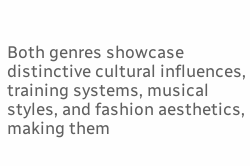Both genres showcase distinctive cultural influences, training systems, musical styles, and fashion aesthetics, making them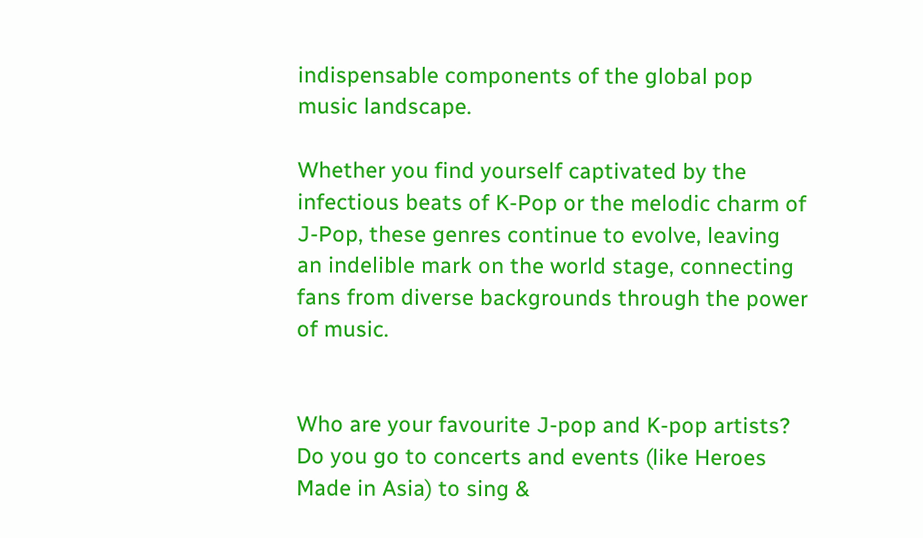indispensable components of the global pop music landscape.

Whether you find yourself captivated by the infectious beats of K-Pop or the melodic charm of J-Pop, these genres continue to evolve, leaving an indelible mark on the world stage, connecting fans from diverse backgrounds through the power of music.


Who are your favourite J-pop and K-pop artists? Do you go to concerts and events (like Heroes Made in Asia) to sing &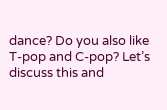dance? Do you also like T-pop and C-pop? Let’s discuss this and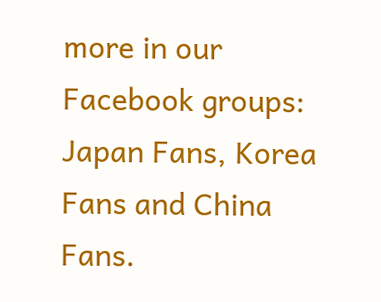more in our Facebook groups: Japan Fans, Korea Fans and China Fans.